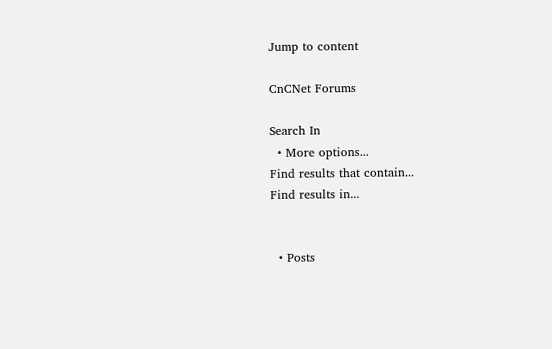Jump to content

CnCNet Forums

Search In
  • More options...
Find results that contain...
Find results in...


  • Posts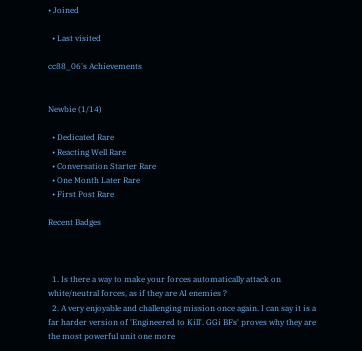• Joined

  • Last visited

cc88_06's Achievements


Newbie (1/14)

  • Dedicated Rare
  • Reacting Well Rare
  • Conversation Starter Rare
  • One Month Later Rare
  • First Post Rare

Recent Badges



  1. Is there a way to make your forces automatically attack on white/neutral forces, as if they are AI enemies ?
  2. A very enjoyable and challenging mission once again. I can say it is a far harder version of 'Engineered to Kill'. GGi BFs' proves why they are the most powerful unit one more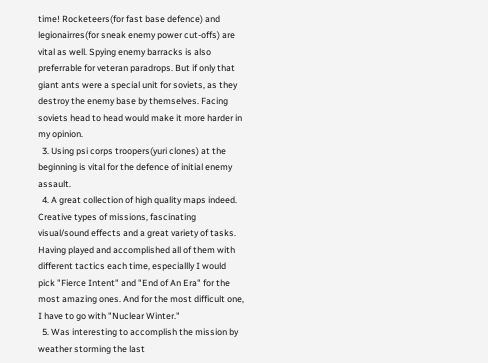time! Rocketeers(for fast base defence) and legionairres(for sneak enemy power cut-offs) are vital as well. Spying enemy barracks is also preferrable for veteran paradrops. But if only that giant ants were a special unit for soviets, as they destroy the enemy base by themselves. Facing soviets head to head would make it more harder in my opinion.
  3. Using psi corps troopers(yuri clones) at the beginning is vital for the defence of initial enemy assault.
  4. A great collection of high quality maps indeed. Creative types of missions, fascinating visual/sound effects and a great variety of tasks. Having played and accomplished all of them with different tactics each time, especiallly I would pick "Fierce Intent" and "End of An Era" for the most amazing ones. And for the most difficult one, I have to go with "Nuclear Winter."
  5. Was interesting to accomplish the mission by weather storming the last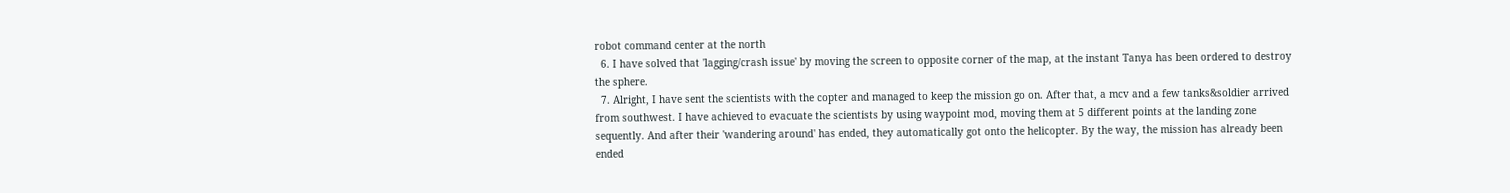robot command center at the north
  6. I have solved that 'lagging/crash issue' by moving the screen to opposite corner of the map, at the instant Tanya has been ordered to destroy the sphere.
  7. Alright, I have sent the scientists with the copter and managed to keep the mission go on. After that, a mcv and a few tanks&soldier arrived from southwest. I have achieved to evacuate the scientists by using waypoint mod, moving them at 5 different points at the landing zone sequently. And after their 'wandering around' has ended, they automatically got onto the helicopter. By the way, the mission has already been ended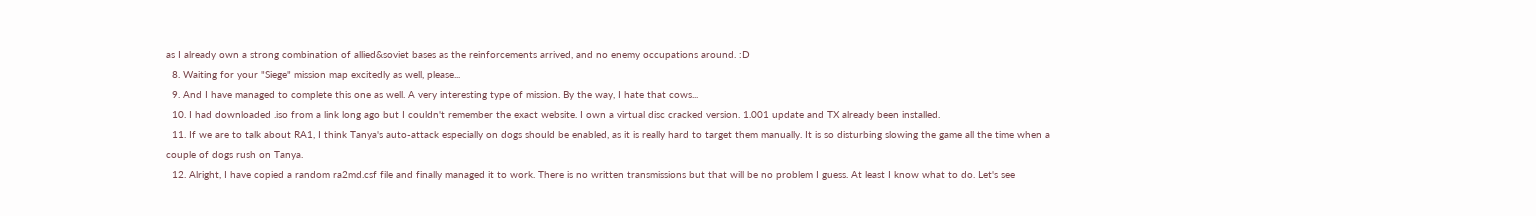as I already own a strong combination of allied&soviet bases as the reinforcements arrived, and no enemy occupations around. :D
  8. Waiting for your "Siege" mission map excitedly as well, please...
  9. And I have managed to complete this one as well. A very interesting type of mission. By the way, I hate that cows...
  10. I had downloaded .iso from a link long ago but I couldn't remember the exact website. I own a virtual disc cracked version. 1.001 update and TX already been installed.
  11. If we are to talk about RA1, I think Tanya's auto-attack especially on dogs should be enabled, as it is really hard to target them manually. It is so disturbing slowing the game all the time when a couple of dogs rush on Tanya.
  12. Alright, I have copied a random ra2md.csf file and finally managed it to work. There is no written transmissions but that will be no problem I guess. At least I know what to do. Let's see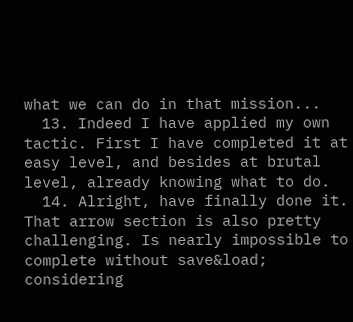what we can do in that mission...
  13. Indeed I have applied my own tactic. First I have completed it at easy level, and besides at brutal level, already knowing what to do.
  14. Alright, have finally done it. That arrow section is also pretty challenging. Is nearly impossible to complete without save&load; considering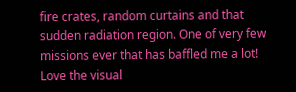fire crates, random curtains and that sudden radiation region. One of very few missions ever that has baffled me a lot! Love the visual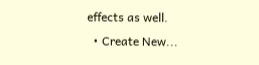effects as well.
  • Create New...